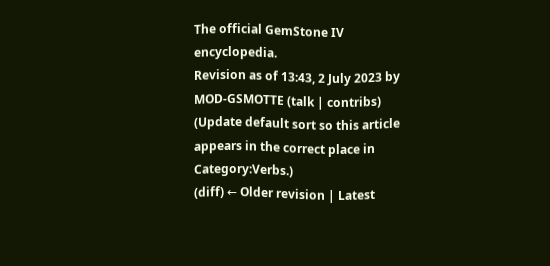The official GemStone IV encyclopedia.
Revision as of 13:43, 2 July 2023 by MOD-GSMOTTE (talk | contribs) (Update default sort so this article appears in the correct place in Category:Verbs.)
(diff) ← Older revision | Latest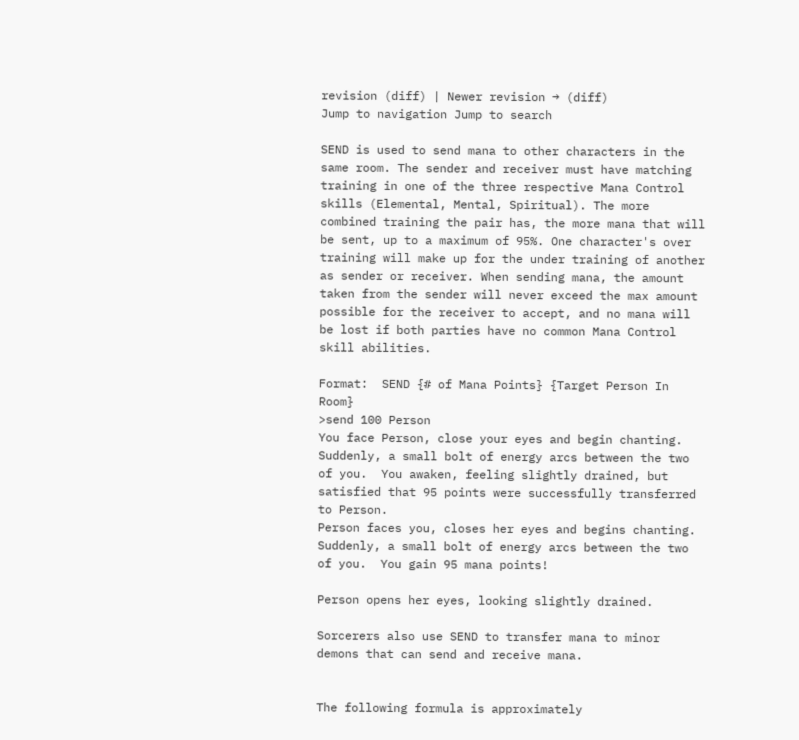revision (diff) | Newer revision → (diff)
Jump to navigation Jump to search

SEND is used to send mana to other characters in the same room. The sender and receiver must have matching training in one of the three respective Mana Control skills (Elemental, Mental, Spiritual). The more combined training the pair has, the more mana that will be sent, up to a maximum of 95%. One character's over training will make up for the under training of another as sender or receiver. When sending mana, the amount taken from the sender will never exceed the max amount possible for the receiver to accept, and no mana will be lost if both parties have no common Mana Control skill abilities.

Format:  SEND {# of Mana Points} {Target Person In Room}
>send 100 Person
You face Person, close your eyes and begin chanting.  Suddenly, a small bolt of energy arcs between the two of you.  You awaken, feeling slightly drained, but satisfied that 95 points were successfully transferred to Person.
Person faces you, closes her eyes and begins chanting.  Suddenly, a small bolt of energy arcs between the two of you.  You gain 95 mana points!

Person opens her eyes, looking slightly drained.

Sorcerers also use SEND to transfer mana to minor demons that can send and receive mana.


The following formula is approximately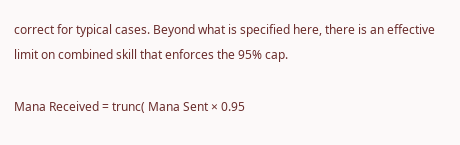correct for typical cases. Beyond what is specified here, there is an effective limit on combined skill that enforces the 95% cap.

Mana Received = trunc( Mana Sent × 0.95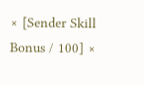× [Sender Skill Bonus / 100] ×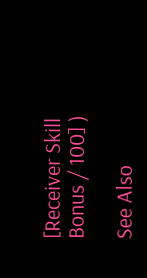[Receiver Skill Bonus / 100] )

See Also